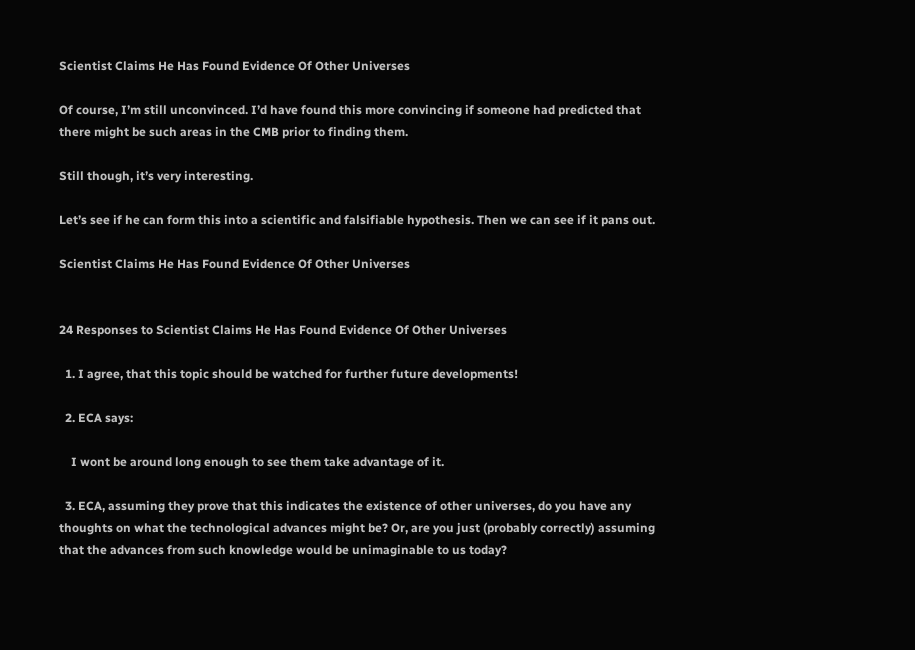Scientist Claims He Has Found Evidence Of Other Universes

Of course, I’m still unconvinced. I’d have found this more convincing if someone had predicted that there might be such areas in the CMB prior to finding them.

Still though, it’s very interesting.

Let’s see if he can form this into a scientific and falsifiable hypothesis. Then we can see if it pans out.

Scientist Claims He Has Found Evidence Of Other Universes


24 Responses to Scientist Claims He Has Found Evidence Of Other Universes

  1. I agree, that this topic should be watched for further future developments!

  2. ECA says:

    I wont be around long enough to see them take advantage of it.

  3. ECA, assuming they prove that this indicates the existence of other universes, do you have any thoughts on what the technological advances might be? Or, are you just (probably correctly) assuming that the advances from such knowledge would be unimaginable to us today?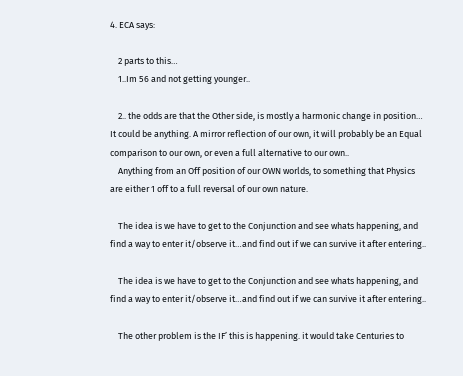4. ECA says:

    2 parts to this…
    1..Im 56 and not getting younger..

    2.. the odds are that the Other side, is mostly a harmonic change in position… It could be anything. A mirror reflection of our own, it will probably be an Equal comparison to our own, or even a full alternative to our own..
    Anything from an Off position of our OWN worlds, to something that Physics are either 1 off to a full reversal of our own nature.

    The idea is we have to get to the Conjunction and see whats happening, and find a way to enter it/observe it…and find out if we can survive it after entering..

    The idea is we have to get to the Conjunction and see whats happening, and find a way to enter it/observe it…and find out if we can survive it after entering..

    The other problem is the IF’ this is happening. it would take Centuries to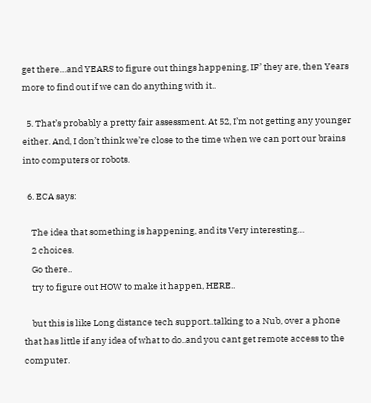get there…and YEARS to figure out things happening, IF’ they are, then Years more to find out if we can do anything with it..

  5. That’s probably a pretty fair assessment. At 52, I’m not getting any younger either. And, I don’t think we’re close to the time when we can port our brains into computers or robots.

  6. ECA says:

    The idea that something is happening, and its Very interesting…
    2 choices.
    Go there..
    try to figure out HOW to make it happen, HERE..

    but this is like Long distance tech support..talking to a Nub, over a phone that has little if any idea of what to do..and you cant get remote access to the computer.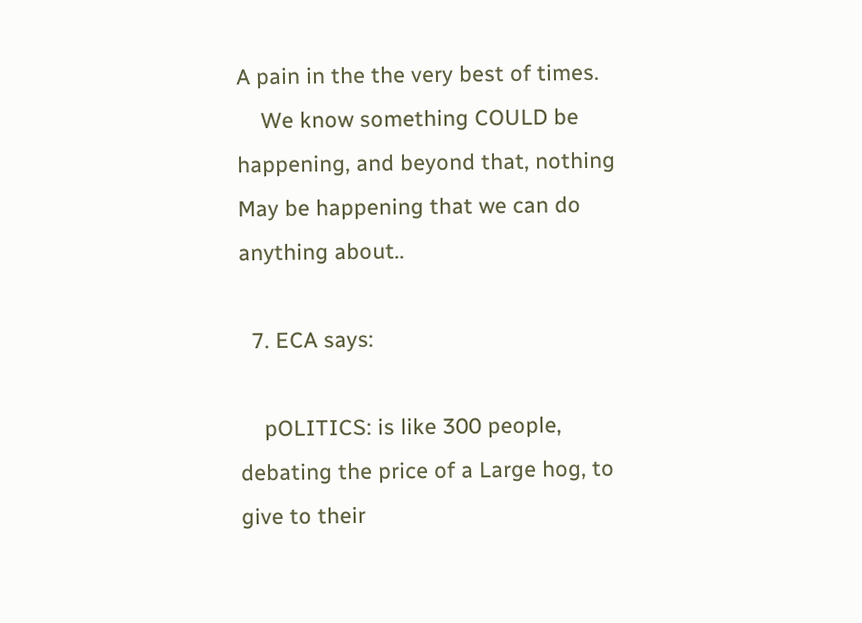A pain in the the very best of times.
    We know something COULD be happening, and beyond that, nothing May be happening that we can do anything about..

  7. ECA says:

    pOLITICS: is like 300 people, debating the price of a Large hog, to give to their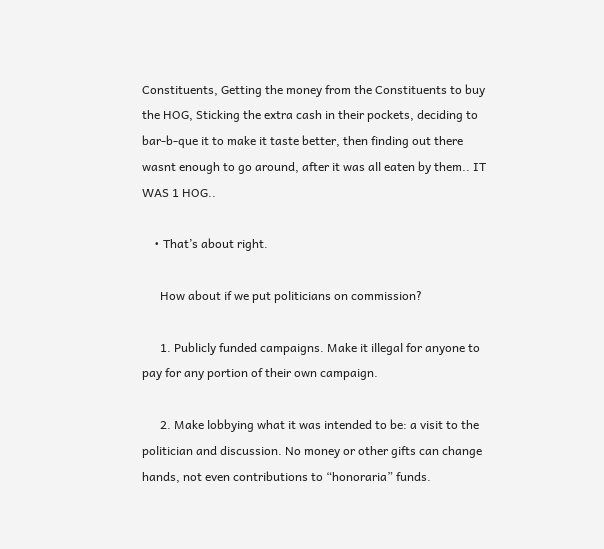Constituents, Getting the money from the Constituents to buy the HOG, Sticking the extra cash in their pockets, deciding to bar-b-que it to make it taste better, then finding out there wasnt enough to go around, after it was all eaten by them.. IT WAS 1 HOG..

    • That’s about right.

      How about if we put politicians on commission?

      1. Publicly funded campaigns. Make it illegal for anyone to pay for any portion of their own campaign.

      2. Make lobbying what it was intended to be: a visit to the politician and discussion. No money or other gifts can change hands, not even contributions to “honoraria” funds.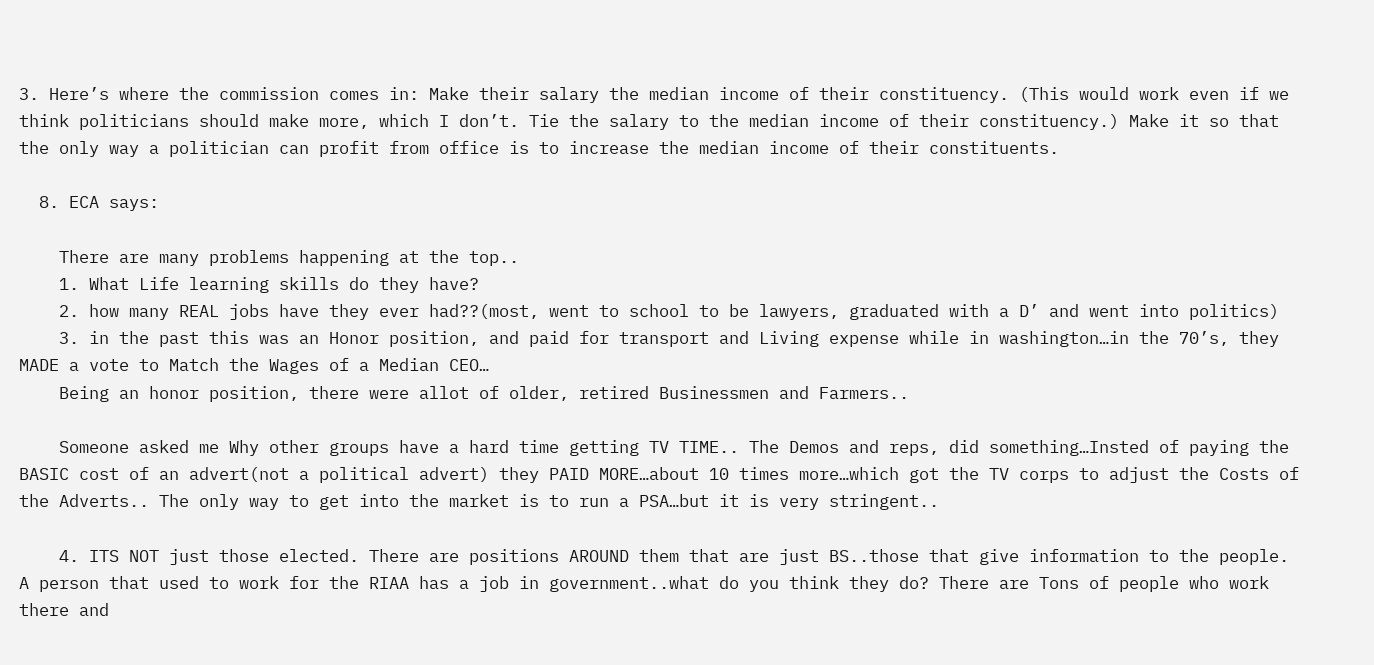3. Here’s where the commission comes in: Make their salary the median income of their constituency. (This would work even if we think politicians should make more, which I don’t. Tie the salary to the median income of their constituency.) Make it so that the only way a politician can profit from office is to increase the median income of their constituents.

  8. ECA says:

    There are many problems happening at the top..
    1. What Life learning skills do they have?
    2. how many REAL jobs have they ever had??(most, went to school to be lawyers, graduated with a D’ and went into politics)
    3. in the past this was an Honor position, and paid for transport and Living expense while in washington…in the 70’s, they MADE a vote to Match the Wages of a Median CEO…
    Being an honor position, there were allot of older, retired Businessmen and Farmers..

    Someone asked me Why other groups have a hard time getting TV TIME.. The Demos and reps, did something…Insted of paying the BASIC cost of an advert(not a political advert) they PAID MORE…about 10 times more…which got the TV corps to adjust the Costs of the Adverts.. The only way to get into the market is to run a PSA…but it is very stringent..

    4. ITS NOT just those elected. There are positions AROUND them that are just BS..those that give information to the people. A person that used to work for the RIAA has a job in government..what do you think they do? There are Tons of people who work there and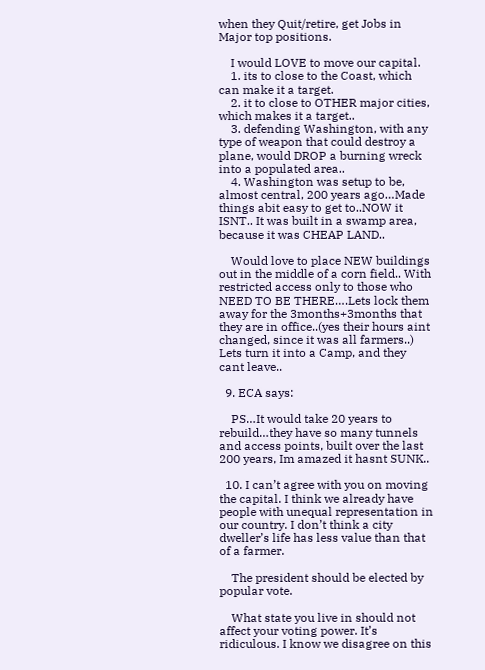when they Quit/retire, get Jobs in Major top positions.

    I would LOVE to move our capital.
    1. its to close to the Coast, which can make it a target.
    2. it to close to OTHER major cities, which makes it a target..
    3. defending Washington, with any type of weapon that could destroy a plane, would DROP a burning wreck into a populated area..
    4. Washington was setup to be, almost central, 200 years ago…Made things abit easy to get to..NOW it ISNT.. It was built in a swamp area, because it was CHEAP LAND..

    Would love to place NEW buildings out in the middle of a corn field.. With restricted access only to those who NEED TO BE THERE….Lets lock them away for the 3months+3months that they are in office..(yes their hours aint changed, since it was all farmers..) Lets turn it into a Camp, and they cant leave..

  9. ECA says:

    PS…It would take 20 years to rebuild…they have so many tunnels and access points, built over the last 200 years, Im amazed it hasnt SUNK..

  10. I can’t agree with you on moving the capital. I think we already have people with unequal representation in our country. I don’t think a city dweller’s life has less value than that of a farmer.

    The president should be elected by popular vote.

    What state you live in should not affect your voting power. It’s ridiculous. I know we disagree on this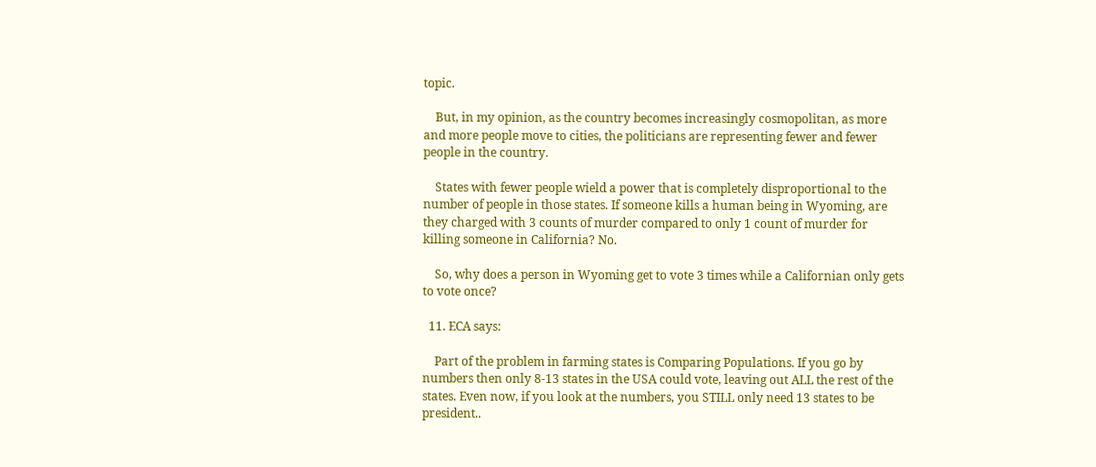topic.

    But, in my opinion, as the country becomes increasingly cosmopolitan, as more and more people move to cities, the politicians are representing fewer and fewer people in the country.

    States with fewer people wield a power that is completely disproportional to the number of people in those states. If someone kills a human being in Wyoming, are they charged with 3 counts of murder compared to only 1 count of murder for killing someone in California? No.

    So, why does a person in Wyoming get to vote 3 times while a Californian only gets to vote once?

  11. ECA says:

    Part of the problem in farming states is Comparing Populations. If you go by numbers then only 8-13 states in the USA could vote, leaving out ALL the rest of the states. Even now, if you look at the numbers, you STILL only need 13 states to be president..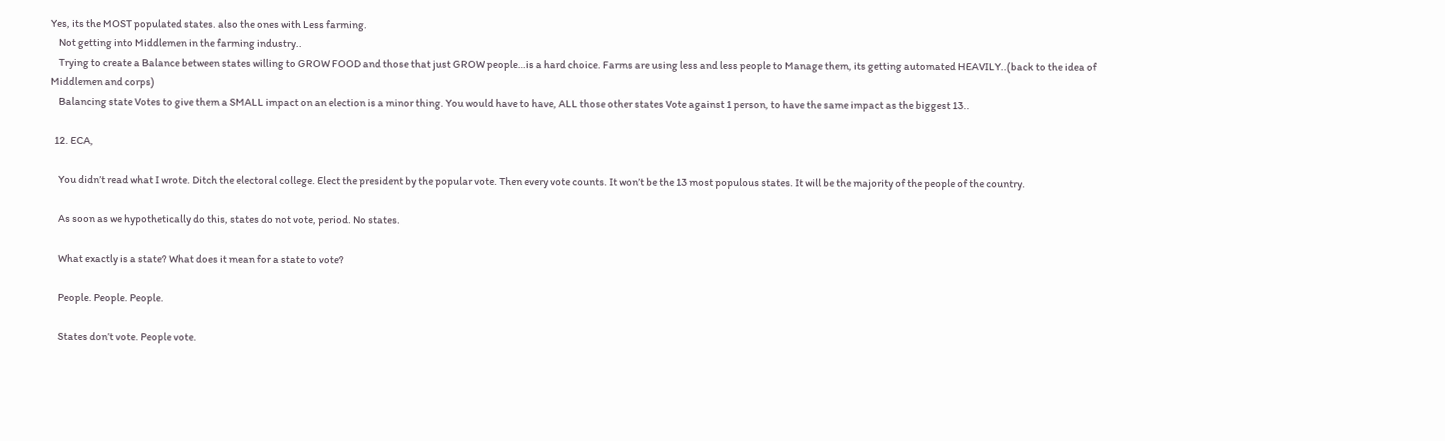Yes, its the MOST populated states. also the ones with Less farming.
    Not getting into Middlemen in the farming industry..
    Trying to create a Balance between states willing to GROW FOOD and those that just GROW people…is a hard choice. Farms are using less and less people to Manage them, its getting automated HEAVILY..(back to the idea of Middlemen and corps)
    Balancing state Votes to give them a SMALL impact on an election is a minor thing. You would have to have, ALL those other states Vote against 1 person, to have the same impact as the biggest 13..

  12. ECA,

    You didn’t read what I wrote. Ditch the electoral college. Elect the president by the popular vote. Then every vote counts. It won’t be the 13 most populous states. It will be the majority of the people of the country.

    As soon as we hypothetically do this, states do not vote, period. No states.

    What exactly is a state? What does it mean for a state to vote?

    People. People. People.

    States don’t vote. People vote.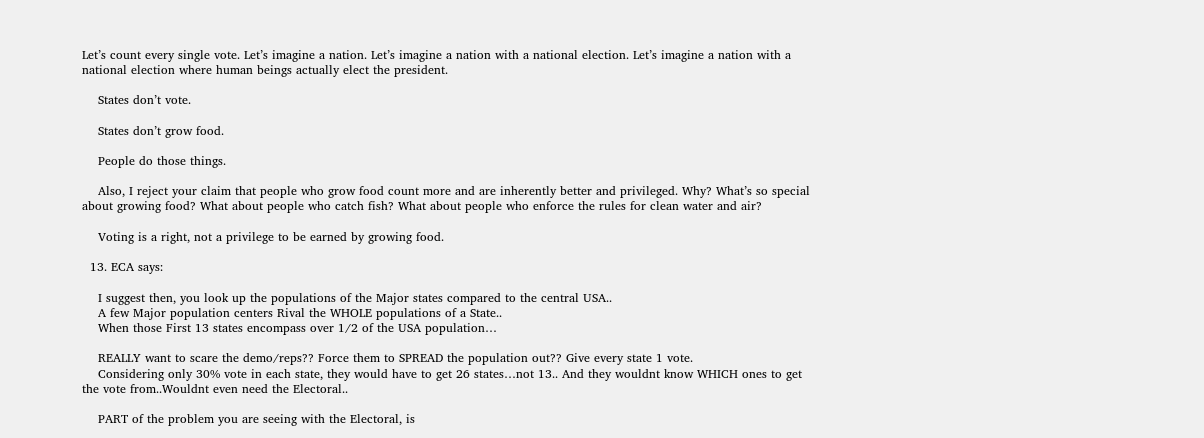Let’s count every single vote. Let’s imagine a nation. Let’s imagine a nation with a national election. Let’s imagine a nation with a national election where human beings actually elect the president.

    States don’t vote.

    States don’t grow food.

    People do those things.

    Also, I reject your claim that people who grow food count more and are inherently better and privileged. Why? What’s so special about growing food? What about people who catch fish? What about people who enforce the rules for clean water and air?

    Voting is a right, not a privilege to be earned by growing food.

  13. ECA says:

    I suggest then, you look up the populations of the Major states compared to the central USA..
    A few Major population centers Rival the WHOLE populations of a State..
    When those First 13 states encompass over 1/2 of the USA population…

    REALLY want to scare the demo/reps?? Force them to SPREAD the population out?? Give every state 1 vote.
    Considering only 30% vote in each state, they would have to get 26 states…not 13.. And they wouldnt know WHICH ones to get the vote from..Wouldnt even need the Electoral..

    PART of the problem you are seeing with the Electoral, is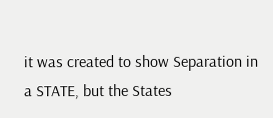it was created to show Separation in a STATE, but the States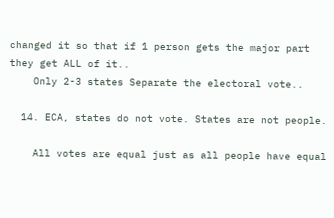changed it so that if 1 person gets the major part they get ALL of it..
    Only 2-3 states Separate the electoral vote..

  14. ECA, states do not vote. States are not people.

    All votes are equal just as all people have equal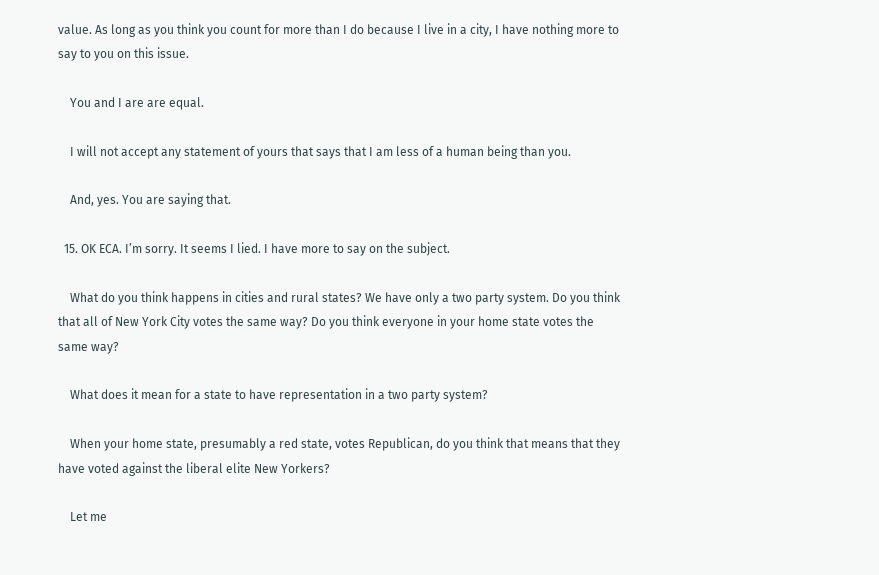value. As long as you think you count for more than I do because I live in a city, I have nothing more to say to you on this issue.

    You and I are are equal.

    I will not accept any statement of yours that says that I am less of a human being than you.

    And, yes. You are saying that.

  15. OK ECA. I’m sorry. It seems I lied. I have more to say on the subject.

    What do you think happens in cities and rural states? We have only a two party system. Do you think that all of New York City votes the same way? Do you think everyone in your home state votes the same way?

    What does it mean for a state to have representation in a two party system?

    When your home state, presumably a red state, votes Republican, do you think that means that they have voted against the liberal elite New Yorkers?

    Let me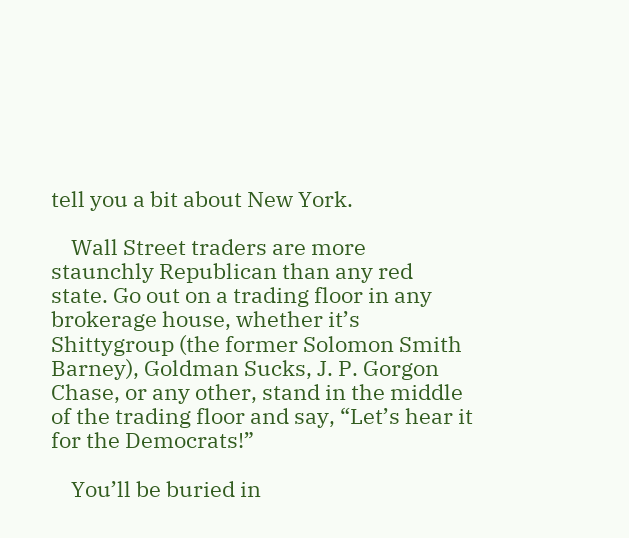tell you a bit about New York.

    Wall Street traders are more staunchly Republican than any red state. Go out on a trading floor in any brokerage house, whether it’s Shittygroup (the former Solomon Smith Barney), Goldman Sucks, J. P. Gorgon Chase, or any other, stand in the middle of the trading floor and say, “Let’s hear it for the Democrats!”

    You’ll be buried in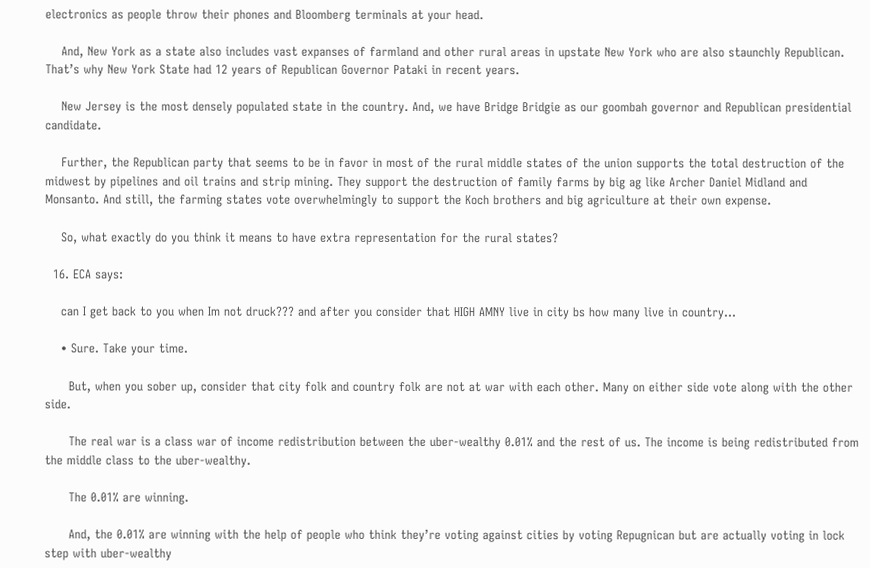electronics as people throw their phones and Bloomberg terminals at your head.

    And, New York as a state also includes vast expanses of farmland and other rural areas in upstate New York who are also staunchly Republican. That’s why New York State had 12 years of Republican Governor Pataki in recent years.

    New Jersey is the most densely populated state in the country. And, we have Bridge Bridgie as our goombah governor and Republican presidential candidate.

    Further, the Republican party that seems to be in favor in most of the rural middle states of the union supports the total destruction of the midwest by pipelines and oil trains and strip mining. They support the destruction of family farms by big ag like Archer Daniel Midland and Monsanto. And still, the farming states vote overwhelmingly to support the Koch brothers and big agriculture at their own expense.

    So, what exactly do you think it means to have extra representation for the rural states?

  16. ECA says:

    can I get back to you when Im not druck??? and after you consider that HIGH AMNY live in city bs how many live in country…

    • Sure. Take your time.

      But, when you sober up, consider that city folk and country folk are not at war with each other. Many on either side vote along with the other side.

      The real war is a class war of income redistribution between the uber-wealthy 0.01% and the rest of us. The income is being redistributed from the middle class to the uber-wealthy.

      The 0.01% are winning.

      And, the 0.01% are winning with the help of people who think they’re voting against cities by voting Repugnican but are actually voting in lock step with uber-wealthy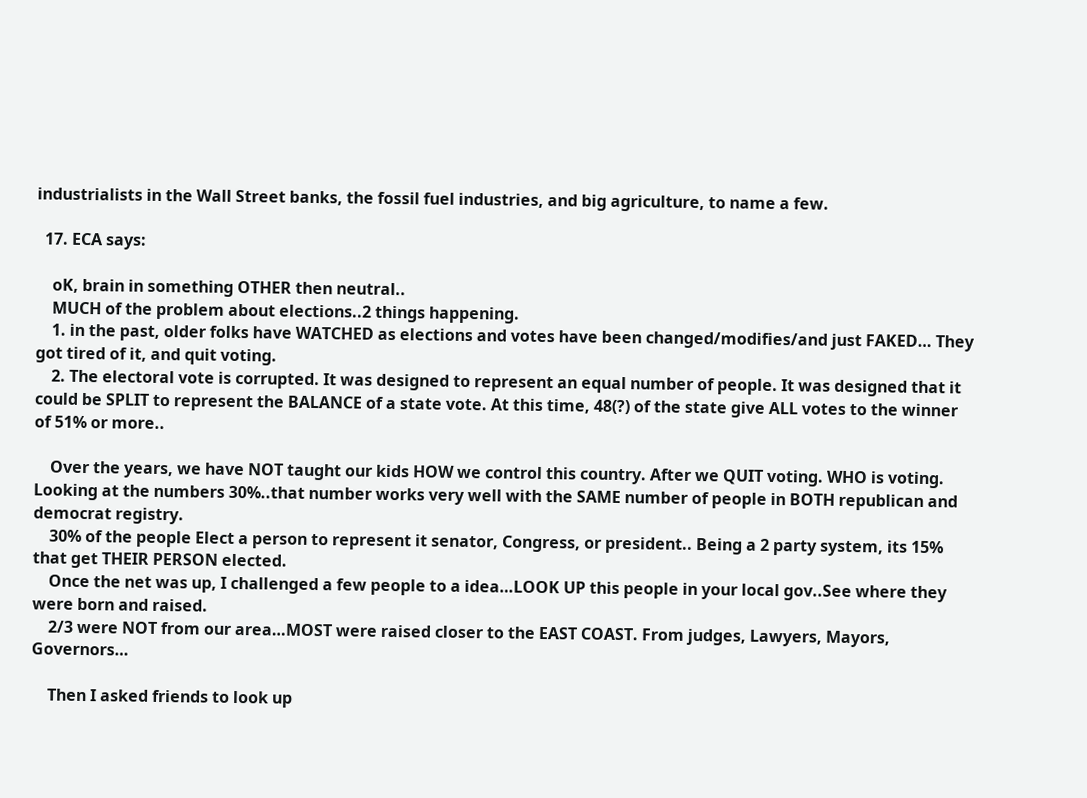industrialists in the Wall Street banks, the fossil fuel industries, and big agriculture, to name a few.

  17. ECA says:

    oK, brain in something OTHER then neutral..
    MUCH of the problem about elections..2 things happening.
    1. in the past, older folks have WATCHED as elections and votes have been changed/modifies/and just FAKED… They got tired of it, and quit voting.
    2. The electoral vote is corrupted. It was designed to represent an equal number of people. It was designed that it could be SPLIT to represent the BALANCE of a state vote. At this time, 48(?) of the state give ALL votes to the winner of 51% or more..

    Over the years, we have NOT taught our kids HOW we control this country. After we QUIT voting. WHO is voting. Looking at the numbers 30%..that number works very well with the SAME number of people in BOTH republican and democrat registry.
    30% of the people Elect a person to represent it senator, Congress, or president.. Being a 2 party system, its 15% that get THEIR PERSON elected.
    Once the net was up, I challenged a few people to a idea…LOOK UP this people in your local gov..See where they were born and raised.
    2/3 were NOT from our area…MOST were raised closer to the EAST COAST. From judges, Lawyers, Mayors, Governors…

    Then I asked friends to look up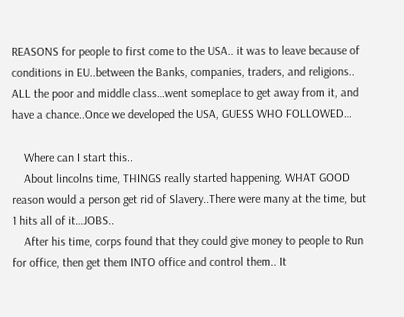REASONS for people to first come to the USA.. it was to leave because of conditions in EU..between the Banks, companies, traders, and religions.. ALL the poor and middle class…went someplace to get away from it, and have a chance..Once we developed the USA, GUESS WHO FOLLOWED…

    Where can I start this..
    About lincolns time, THINGS really started happening. WHAT GOOD reason would a person get rid of Slavery..There were many at the time, but 1 hits all of it…JOBS..
    After his time, corps found that they could give money to people to Run for office, then get them INTO office and control them.. It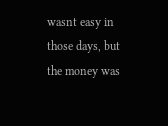wasnt easy in those days, but the money was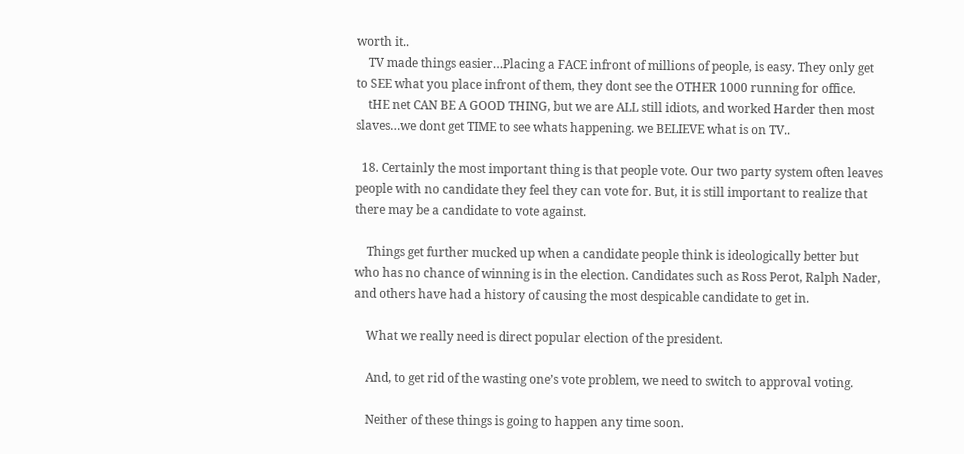worth it..
    TV made things easier…Placing a FACE infront of millions of people, is easy. They only get to SEE what you place infront of them, they dont see the OTHER 1000 running for office.
    tHE net CAN BE A GOOD THING, but we are ALL still idiots, and worked Harder then most slaves…we dont get TIME to see whats happening. we BELIEVE what is on TV..

  18. Certainly the most important thing is that people vote. Our two party system often leaves people with no candidate they feel they can vote for. But, it is still important to realize that there may be a candidate to vote against.

    Things get further mucked up when a candidate people think is ideologically better but who has no chance of winning is in the election. Candidates such as Ross Perot, Ralph Nader, and others have had a history of causing the most despicable candidate to get in.

    What we really need is direct popular election of the president.

    And, to get rid of the wasting one’s vote problem, we need to switch to approval voting.

    Neither of these things is going to happen any time soon.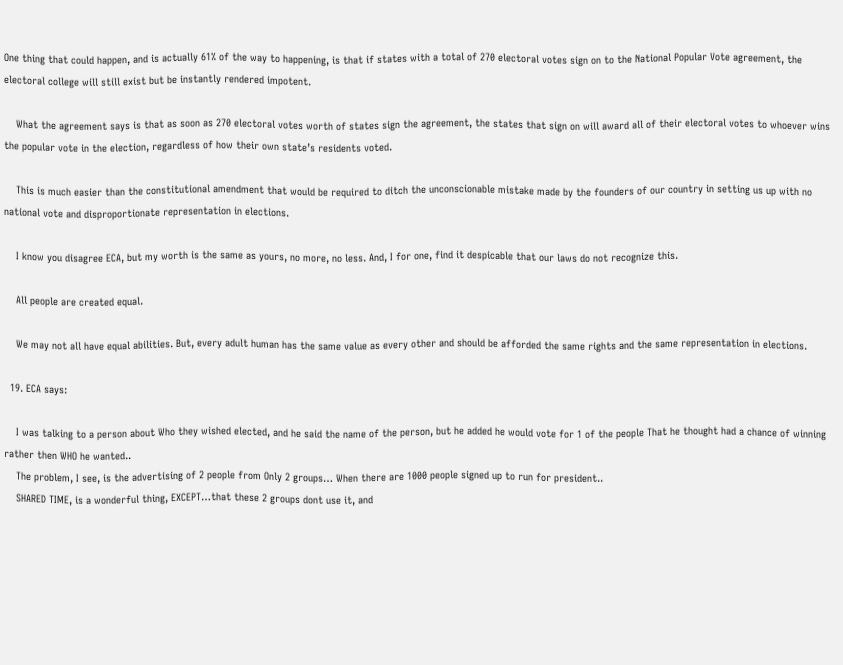One thing that could happen, and is actually 61% of the way to happening, is that if states with a total of 270 electoral votes sign on to the National Popular Vote agreement, the electoral college will still exist but be instantly rendered impotent.

    What the agreement says is that as soon as 270 electoral votes worth of states sign the agreement, the states that sign on will award all of their electoral votes to whoever wins the popular vote in the election, regardless of how their own state’s residents voted.

    This is much easier than the constitutional amendment that would be required to ditch the unconscionable mistake made by the founders of our country in setting us up with no national vote and disproportionate representation in elections.

    I know you disagree ECA, but my worth is the same as yours, no more, no less. And, I for one, find it despicable that our laws do not recognize this.

    All people are created equal.

    We may not all have equal abilities. But, every adult human has the same value as every other and should be afforded the same rights and the same representation in elections.

  19. ECA says:

    I was talking to a person about Who they wished elected, and he said the name of the person, but he added he would vote for 1 of the people That he thought had a chance of winning rather then WHO he wanted..
    The problem, I see, is the advertising of 2 people from Only 2 groups… When there are 1000 people signed up to run for president..
    SHARED TIME, is a wonderful thing, EXCEPT…that these 2 groups dont use it, and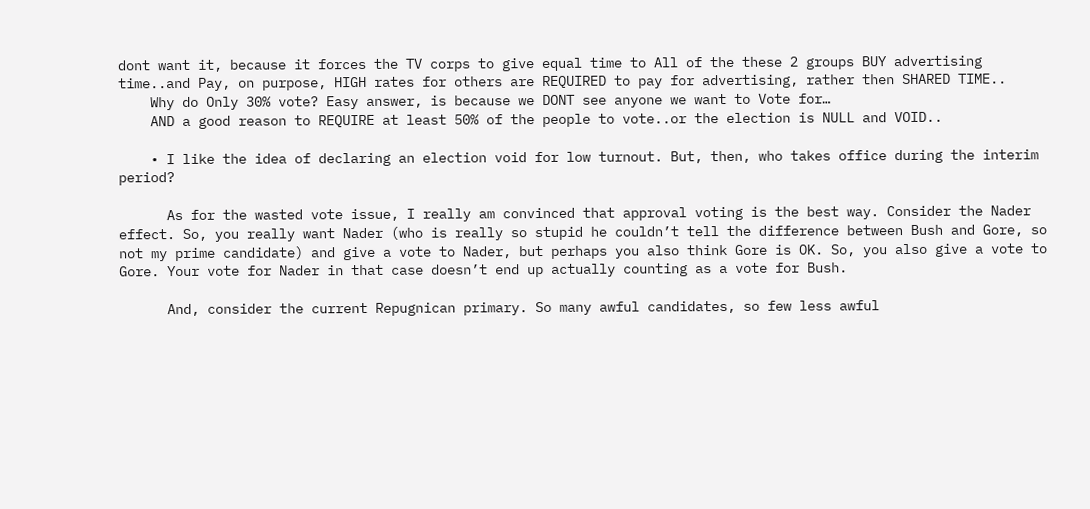dont want it, because it forces the TV corps to give equal time to All of the these 2 groups BUY advertising time..and Pay, on purpose, HIGH rates for others are REQUIRED to pay for advertising, rather then SHARED TIME..
    Why do Only 30% vote? Easy answer, is because we DONT see anyone we want to Vote for…
    AND a good reason to REQUIRE at least 50% of the people to vote..or the election is NULL and VOID..

    • I like the idea of declaring an election void for low turnout. But, then, who takes office during the interim period?

      As for the wasted vote issue, I really am convinced that approval voting is the best way. Consider the Nader effect. So, you really want Nader (who is really so stupid he couldn’t tell the difference between Bush and Gore, so not my prime candidate) and give a vote to Nader, but perhaps you also think Gore is OK. So, you also give a vote to Gore. Your vote for Nader in that case doesn’t end up actually counting as a vote for Bush.

      And, consider the current Repugnican primary. So many awful candidates, so few less awful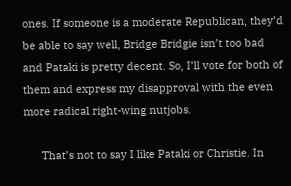ones. If someone is a moderate Republican, they’d be able to say well, Bridge Bridgie isn’t too bad and Pataki is pretty decent. So, I’ll vote for both of them and express my disapproval with the even more radical right-wing nutjobs.

      That’s not to say I like Pataki or Christie. In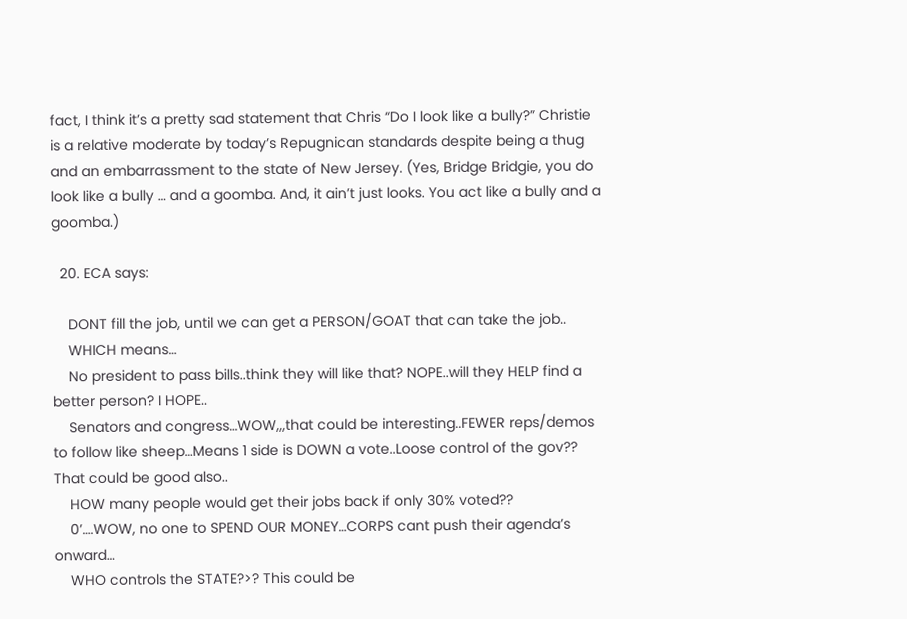fact, I think it’s a pretty sad statement that Chris “Do I look like a bully?” Christie is a relative moderate by today’s Repugnican standards despite being a thug and an embarrassment to the state of New Jersey. (Yes, Bridge Bridgie, you do look like a bully … and a goomba. And, it ain’t just looks. You act like a bully and a goomba.)

  20. ECA says:

    DONT fill the job, until we can get a PERSON/GOAT that can take the job..
    WHICH means…
    No president to pass bills..think they will like that? NOPE..will they HELP find a better person? I HOPE..
    Senators and congress…WOW,,,that could be interesting..FEWER reps/demos to follow like sheep…Means 1 side is DOWN a vote..Loose control of the gov?? That could be good also..
    HOW many people would get their jobs back if only 30% voted??
    0’….WOW, no one to SPEND OUR MONEY…CORPS cant push their agenda’s onward…
    WHO controls the STATE?>? This could be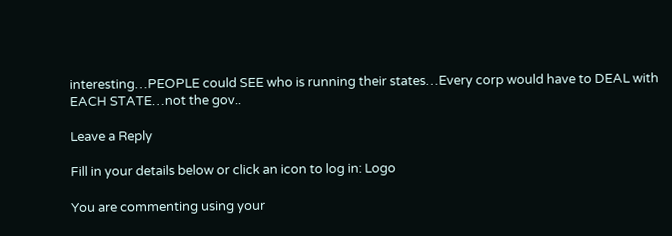interesting…PEOPLE could SEE who is running their states…Every corp would have to DEAL with EACH STATE…not the gov..

Leave a Reply

Fill in your details below or click an icon to log in: Logo

You are commenting using your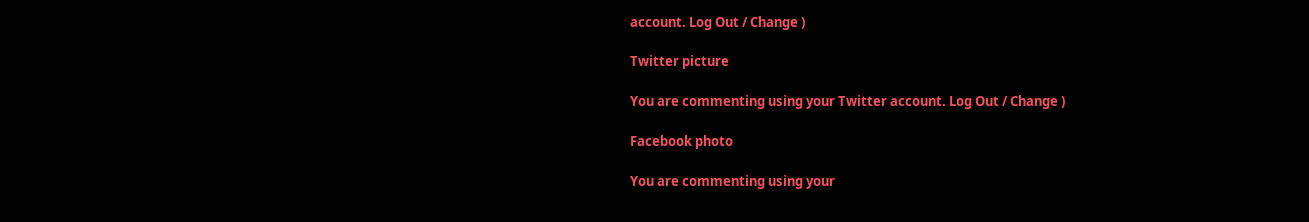account. Log Out / Change )

Twitter picture

You are commenting using your Twitter account. Log Out / Change )

Facebook photo

You are commenting using your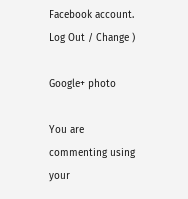Facebook account. Log Out / Change )

Google+ photo

You are commenting using your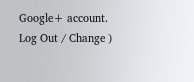Google+ account. Log Out / Change )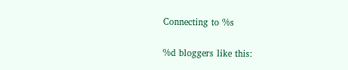Connecting to %s

%d bloggers like this: